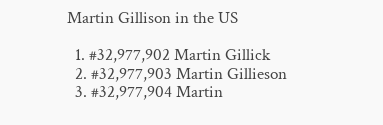Martin Gillison in the US

  1. #32,977,902 Martin Gillick
  2. #32,977,903 Martin Gillieson
  3. #32,977,904 Martin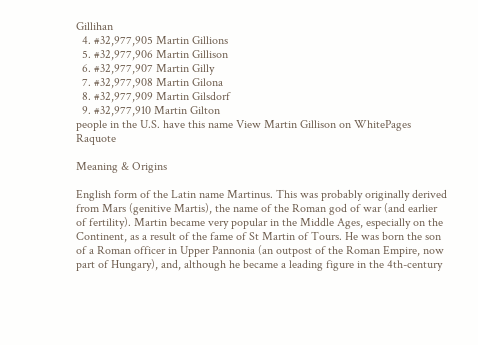Gillihan
  4. #32,977,905 Martin Gillions
  5. #32,977,906 Martin Gillison
  6. #32,977,907 Martin Gilly
  7. #32,977,908 Martin Gilona
  8. #32,977,909 Martin Gilsdorf
  9. #32,977,910 Martin Gilton
people in the U.S. have this name View Martin Gillison on WhitePages Raquote

Meaning & Origins

English form of the Latin name Martinus. This was probably originally derived from Mars (genitive Martis), the name of the Roman god of war (and earlier of fertility). Martin became very popular in the Middle Ages, especially on the Continent, as a result of the fame of St Martin of Tours. He was born the son of a Roman officer in Upper Pannonia (an outpost of the Roman Empire, now part of Hungary), and, although he became a leading figure in the 4th-century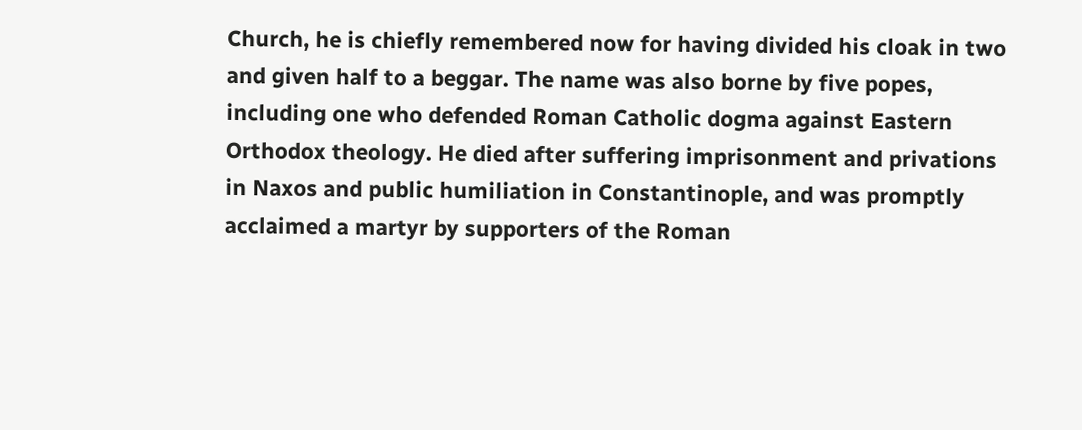Church, he is chiefly remembered now for having divided his cloak in two and given half to a beggar. The name was also borne by five popes, including one who defended Roman Catholic dogma against Eastern Orthodox theology. He died after suffering imprisonment and privations in Naxos and public humiliation in Constantinople, and was promptly acclaimed a martyr by supporters of the Roman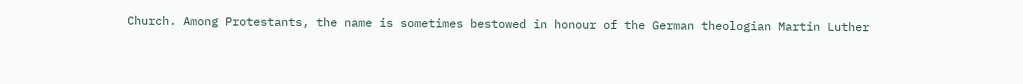Church. Among Protestants, the name is sometimes bestowed in honour of the German theologian Martin Luther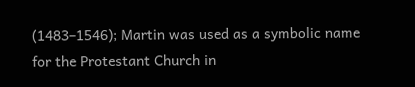(1483–1546); Martin was used as a symbolic name for the Protestant Church in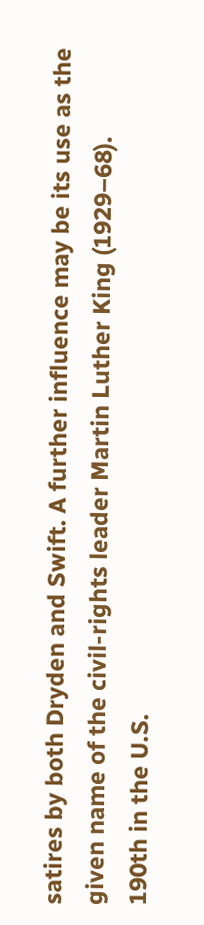satires by both Dryden and Swift. A further influence may be its use as the given name of the civil-rights leader Martin Luther King (1929–68).
190th in the U.S.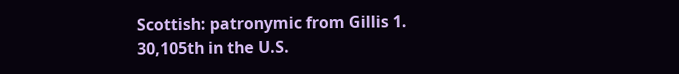Scottish: patronymic from Gillis 1.
30,105th in the U.S.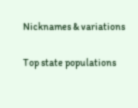Nicknames & variations

Top state populations